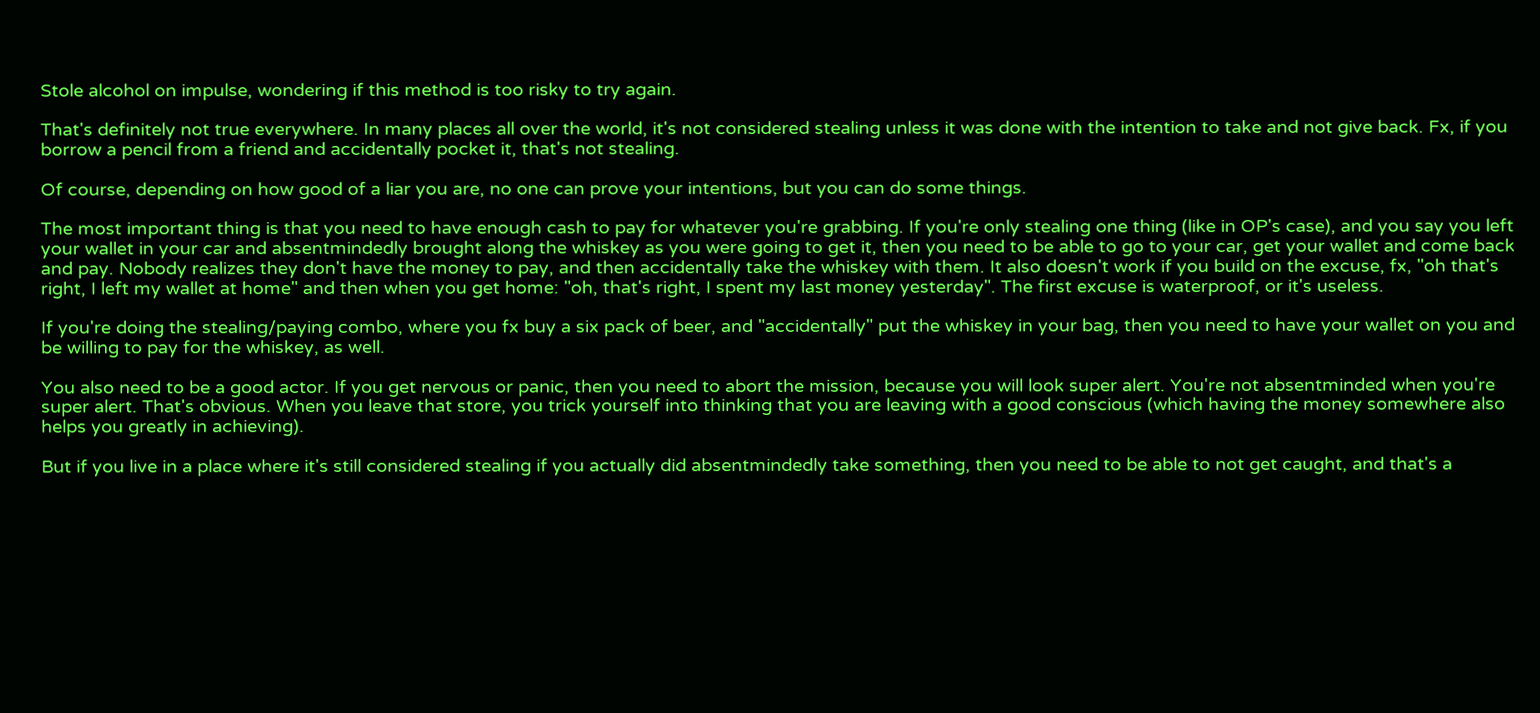Stole alcohol on impulse, wondering if this method is too risky to try again.

That's definitely not true everywhere. In many places all over the world, it's not considered stealing unless it was done with the intention to take and not give back. Fx, if you borrow a pencil from a friend and accidentally pocket it, that's not stealing.

Of course, depending on how good of a liar you are, no one can prove your intentions, but you can do some things.

The most important thing is that you need to have enough cash to pay for whatever you're grabbing. If you're only stealing one thing (like in OP's case), and you say you left your wallet in your car and absentmindedly brought along the whiskey as you were going to get it, then you need to be able to go to your car, get your wallet and come back and pay. Nobody realizes they don't have the money to pay, and then accidentally take the whiskey with them. It also doesn't work if you build on the excuse, fx, "oh that's right, I left my wallet at home" and then when you get home: "oh, that's right, I spent my last money yesterday". The first excuse is waterproof, or it's useless.

If you're doing the stealing/paying combo, where you fx buy a six pack of beer, and "accidentally" put the whiskey in your bag, then you need to have your wallet on you and be willing to pay for the whiskey, as well.

You also need to be a good actor. If you get nervous or panic, then you need to abort the mission, because you will look super alert. You're not absentminded when you're super alert. That's obvious. When you leave that store, you trick yourself into thinking that you are leaving with a good conscious (which having the money somewhere also helps you greatly in achieving).

But if you live in a place where it's still considered stealing if you actually did absentmindedly take something, then you need to be able to not get caught, and that's a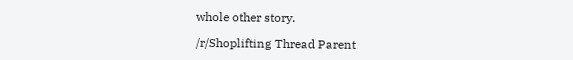whole other story.

/r/Shoplifting Thread Parent